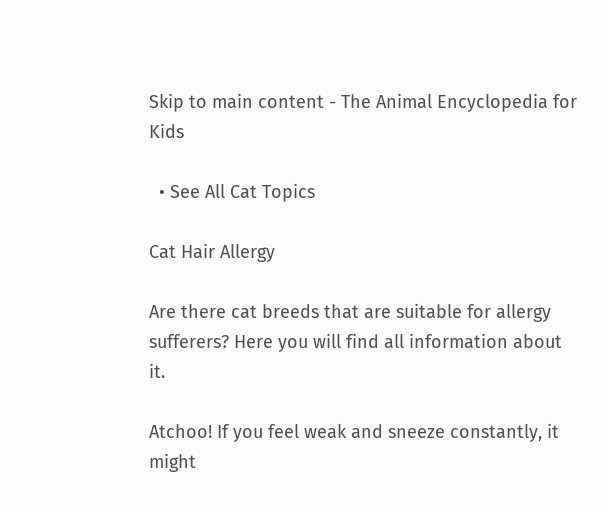Skip to main content - The Animal Encyclopedia for Kids

  • See All Cat Topics

Cat Hair Allergy

Are there cat breeds that are suitable for allergy sufferers? Here you will find all information about it.

Atchoo! If you feel weak and sneeze constantly, it might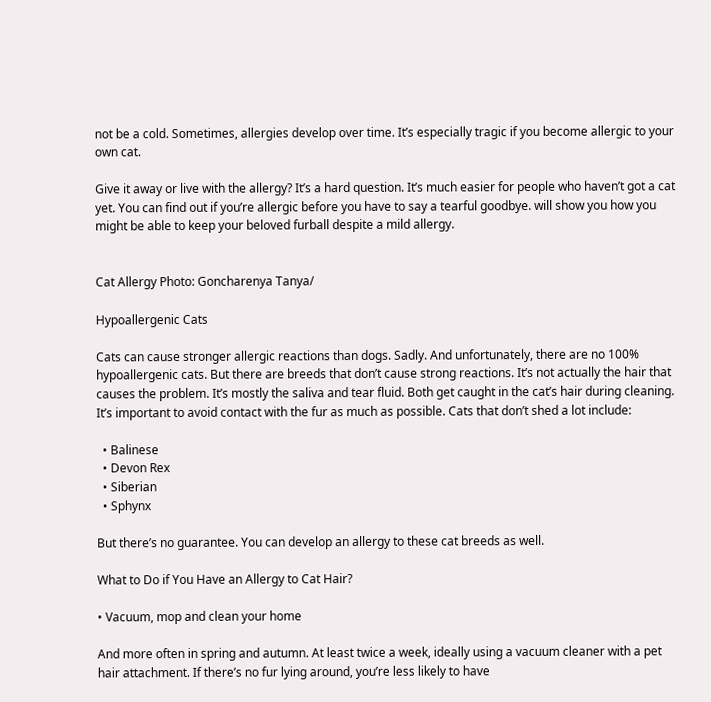not be a cold. Sometimes, allergies develop over time. It’s especially tragic if you become allergic to your own cat.

Give it away or live with the allergy? It’s a hard question. It’s much easier for people who haven’t got a cat yet. You can find out if you’re allergic before you have to say a tearful goodbye. will show you how you might be able to keep your beloved furball despite a mild allergy.


Cat Allergy Photo: Goncharenya Tanya/

Hypoallergenic Cats

Cats can cause stronger allergic reactions than dogs. Sadly. And unfortunately, there are no 100% hypoallergenic cats. But there are breeds that don’t cause strong reactions. It’s not actually the hair that causes the problem. It’s mostly the saliva and tear fluid. Both get caught in the cat’s hair during cleaning. It’s important to avoid contact with the fur as much as possible. Cats that don’t shed a lot include:

  • Balinese
  • Devon Rex
  • Siberian
  • Sphynx

But there’s no guarantee. You can develop an allergy to these cat breeds as well.

What to Do if You Have an Allergy to Cat Hair?

• Vacuum, mop and clean your home

And more often in spring and autumn. At least twice a week, ideally using a vacuum cleaner with a pet hair attachment. If there’s no fur lying around, you’re less likely to have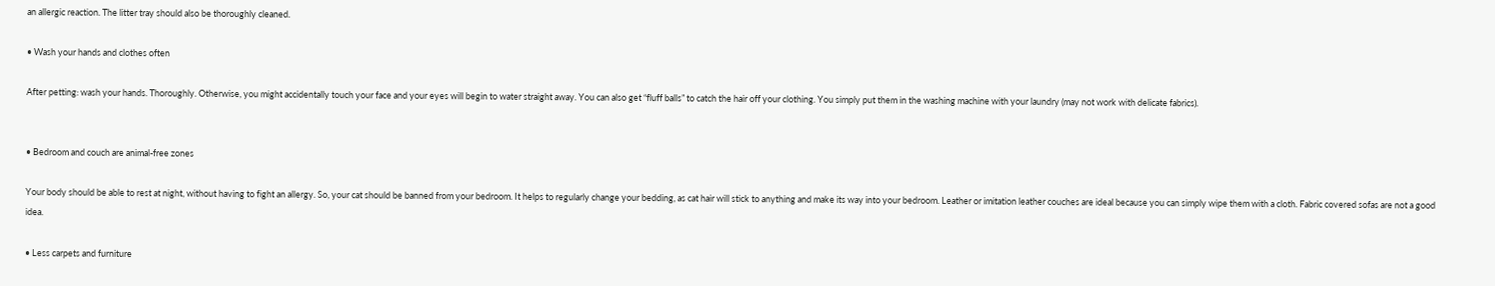an allergic reaction. The litter tray should also be thoroughly cleaned.

• Wash your hands and clothes often

After petting: wash your hands. Thoroughly. Otherwise, you might accidentally touch your face and your eyes will begin to water straight away. You can also get “fluff balls” to catch the hair off your clothing. You simply put them in the washing machine with your laundry (may not work with delicate fabrics).


• Bedroom and couch are animal-free zones

Your body should be able to rest at night, without having to fight an allergy. So, your cat should be banned from your bedroom. It helps to regularly change your bedding, as cat hair will stick to anything and make its way into your bedroom. Leather or imitation leather couches are ideal because you can simply wipe them with a cloth. Fabric covered sofas are not a good idea.

• Less carpets and furniture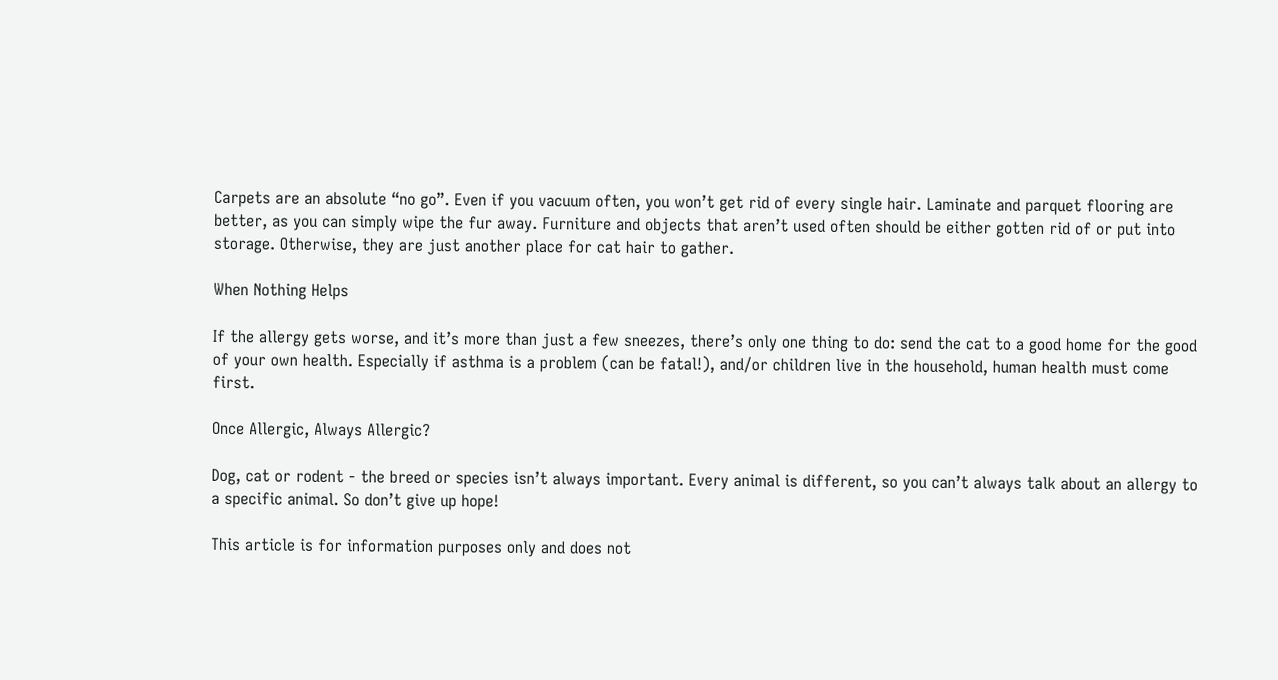Carpets are an absolute “no go”. Even if you vacuum often, you won’t get rid of every single hair. Laminate and parquet flooring are better, as you can simply wipe the fur away. Furniture and objects that aren’t used often should be either gotten rid of or put into storage. Otherwise, they are just another place for cat hair to gather.

When Nothing Helps

If the allergy gets worse, and it’s more than just a few sneezes, there’s only one thing to do: send the cat to a good home for the good of your own health. Especially if asthma is a problem (can be fatal!), and/or children live in the household, human health must come first.

Once Allergic, Always Allergic?

Dog, cat or rodent - the breed or species isn’t always important. Every animal is different, so you can’t always talk about an allergy to a specific animal. So don’t give up hope!

This article is for information purposes only and does not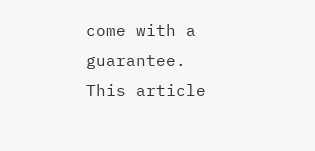come with a guarantee. This article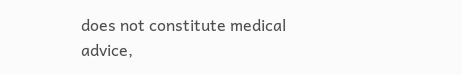does not constitute medical advice,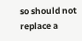so should not replace a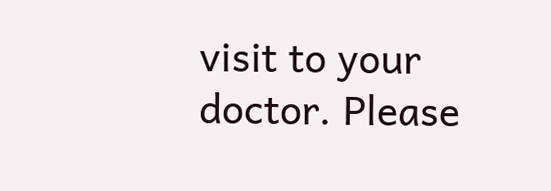visit to your doctor. Please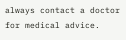always contact a doctor for medical advice.